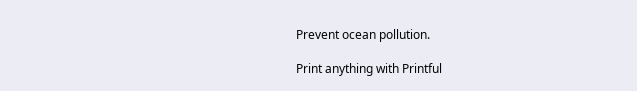Prevent ocean pollution.

Print anything with Printful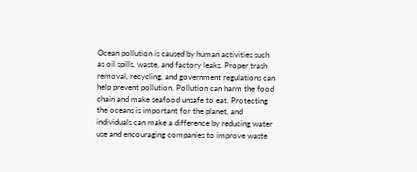Ocean pollution is caused by human activities such as oil spills, waste, and factory leaks. Proper trash removal, recycling, and government regulations can help prevent pollution. Pollution can harm the food chain and make seafood unsafe to eat. Protecting the oceans is important for the planet, and individuals can make a difference by reducing water use and encouraging companies to improve waste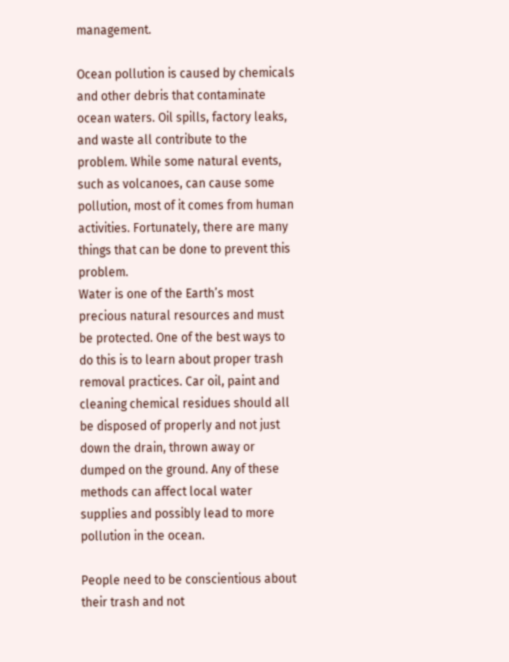management.

Ocean pollution is caused by chemicals and other debris that contaminate ocean waters. Oil spills, factory leaks, and waste all contribute to the problem. While some natural events, such as volcanoes, can cause some pollution, most of it comes from human activities. Fortunately, there are many things that can be done to prevent this problem.
Water is one of the Earth’s most precious natural resources and must be protected. One of the best ways to do this is to learn about proper trash removal practices. Car oil, paint and cleaning chemical residues should all be disposed of properly and not just down the drain, thrown away or dumped on the ground. Any of these methods can affect local water supplies and possibly lead to more pollution in the ocean.

People need to be conscientious about their trash and not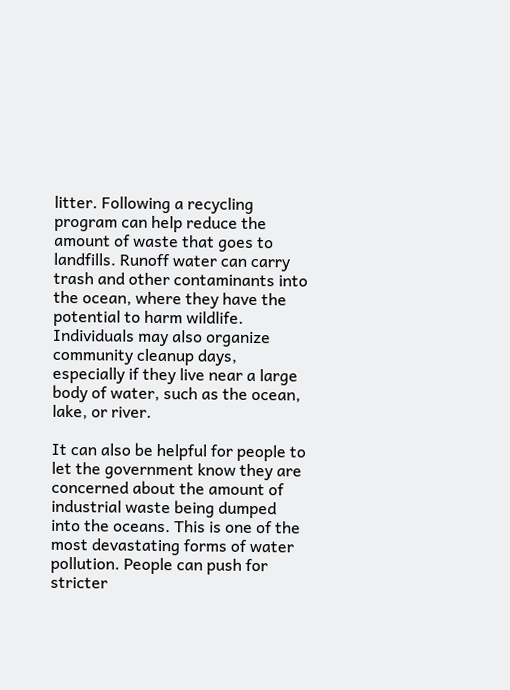litter. Following a recycling program can help reduce the amount of waste that goes to landfills. Runoff water can carry trash and other contaminants into the ocean, where they have the potential to harm wildlife. Individuals may also organize community cleanup days, especially if they live near a large body of water, such as the ocean, lake, or river.

It can also be helpful for people to let the government know they are concerned about the amount of industrial waste being dumped into the oceans. This is one of the most devastating forms of water pollution. People can push for stricter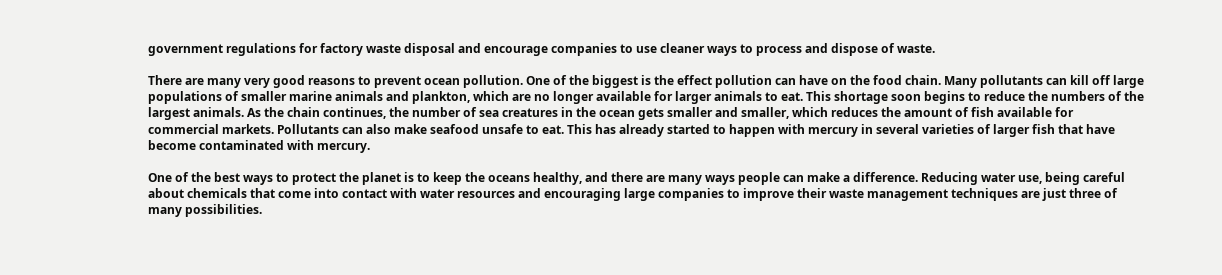government regulations for factory waste disposal and encourage companies to use cleaner ways to process and dispose of waste.

There are many very good reasons to prevent ocean pollution. One of the biggest is the effect pollution can have on the food chain. Many pollutants can kill off large populations of smaller marine animals and plankton, which are no longer available for larger animals to eat. This shortage soon begins to reduce the numbers of the largest animals. As the chain continues, the number of sea creatures in the ocean gets smaller and smaller, which reduces the amount of fish available for commercial markets. Pollutants can also make seafood unsafe to eat. This has already started to happen with mercury in several varieties of larger fish that have become contaminated with mercury.

One of the best ways to protect the planet is to keep the oceans healthy, and there are many ways people can make a difference. Reducing water use, being careful about chemicals that come into contact with water resources and encouraging large companies to improve their waste management techniques are just three of many possibilities.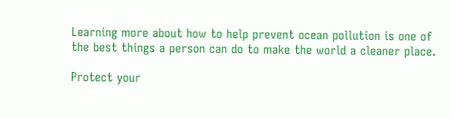Learning more about how to help prevent ocean pollution is one of the best things a person can do to make the world a cleaner place.

Protect your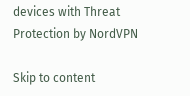devices with Threat Protection by NordVPN

Skip to content